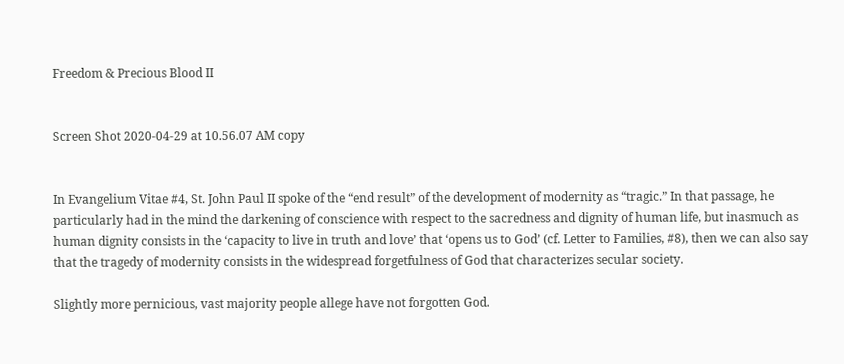Freedom & Precious Blood II


Screen Shot 2020-04-29 at 10.56.07 AM copy


In Evangelium Vitae #4, St. John Paul II spoke of the “end result” of the development of modernity as “tragic.” In that passage, he particularly had in the mind the darkening of conscience with respect to the sacredness and dignity of human life, but inasmuch as human dignity consists in the ‘capacity to live in truth and love’ that ‘opens us to God’ (cf. Letter to Families, #8), then we can also say that the tragedy of modernity consists in the widespread forgetfulness of God that characterizes secular society.

Slightly more pernicious, vast majority people allege have not forgotten God.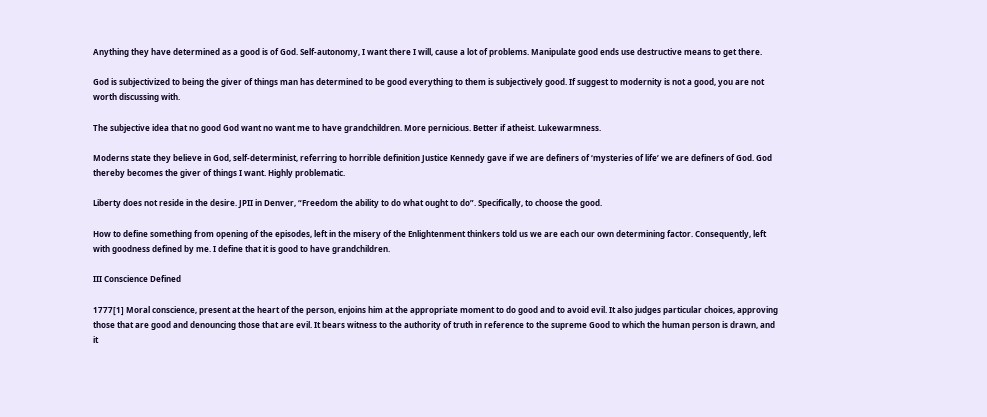Anything they have determined as a good is of God. Self-autonomy, I want there I will, cause a lot of problems. Manipulate good ends use destructive means to get there.

God is subjectivized to being the giver of things man has determined to be good everything to them is subjectively good. If suggest to modernity is not a good, you are not worth discussing with.

The subjective idea that no good God want no want me to have grandchildren. More pernicious. Better if atheist. Lukewarmness.

Moderns state they believe in God, self-determinist, referring to horrible definition Justice Kennedy gave if we are definers of ‘mysteries of life’ we are definers of God. God thereby becomes the giver of things I want. Highly problematic.

Liberty does not reside in the desire. JPII in Denver, “Freedom the ability to do what ought to do”. Specifically, to choose the good.

How to define something from opening of the episodes, left in the misery of the Enlightenment thinkers told us we are each our own determining factor. Consequently, left with goodness defined by me. I define that it is good to have grandchildren.

III Conscience Defined

1777[1] Moral conscience, present at the heart of the person, enjoins him at the appropriate moment to do good and to avoid evil. It also judges particular choices, approving those that are good and denouncing those that are evil. It bears witness to the authority of truth in reference to the supreme Good to which the human person is drawn, and it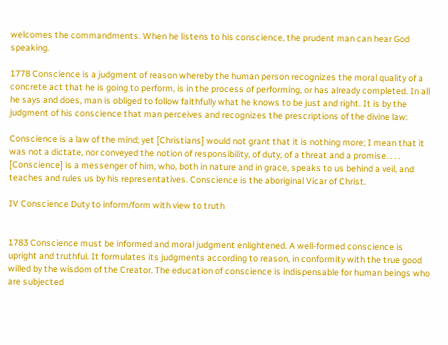welcomes the commandments. When he listens to his conscience, the prudent man can hear God speaking.

1778 Conscience is a judgment of reason whereby the human person recognizes the moral quality of a concrete act that he is going to perform, is in the process of performing, or has already completed. In all he says and does, man is obliged to follow faithfully what he knows to be just and right. It is by the judgment of his conscience that man perceives and recognizes the prescriptions of the divine law:

Conscience is a law of the mind; yet [Christians] would not grant that it is nothing more; I mean that it was not a dictate, nor conveyed the notion of responsibility, of duty, of a threat and a promise. . . . [Conscience] is a messenger of him, who, both in nature and in grace, speaks to us behind a veil, and teaches and rules us by his representatives. Conscience is the aboriginal Vicar of Christ.

IV Conscience Duty to inform/form with view to truth


1783 Conscience must be informed and moral judgment enlightened. A well-formed conscience is upright and truthful. It formulates its judgments according to reason, in conformity with the true good willed by the wisdom of the Creator. The education of conscience is indispensable for human beings who are subjected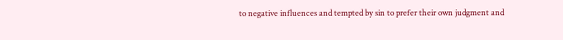to negative influences and tempted by sin to prefer their own judgment and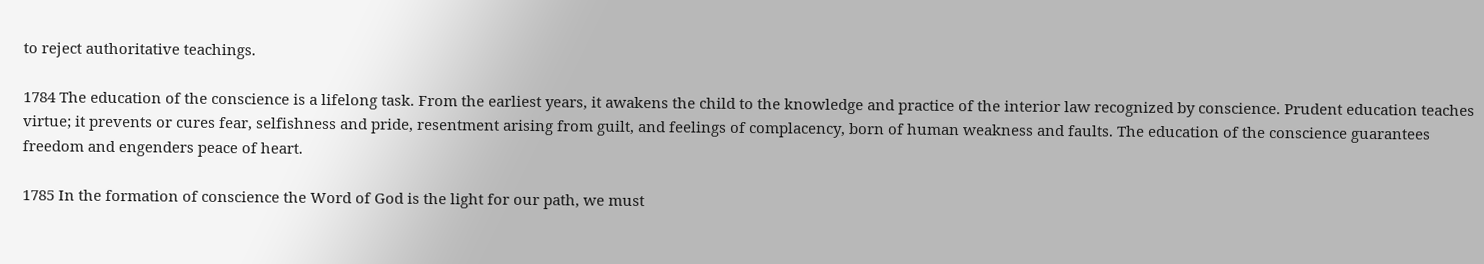to reject authoritative teachings.

1784 The education of the conscience is a lifelong task. From the earliest years, it awakens the child to the knowledge and practice of the interior law recognized by conscience. Prudent education teaches virtue; it prevents or cures fear, selfishness and pride, resentment arising from guilt, and feelings of complacency, born of human weakness and faults. The education of the conscience guarantees freedom and engenders peace of heart.

1785 In the formation of conscience the Word of God is the light for our path, we must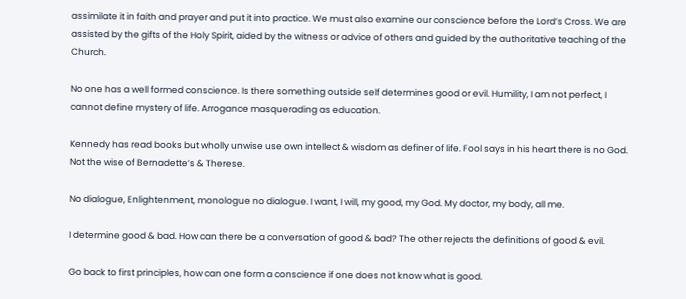assimilate it in faith and prayer and put it into practice. We must also examine our conscience before the Lord’s Cross. We are assisted by the gifts of the Holy Spirit, aided by the witness or advice of others and guided by the authoritative teaching of the Church.

No one has a well formed conscience. Is there something outside self determines good or evil. Humility, I am not perfect, I cannot define mystery of life. Arrogance masquerading as education.

Kennedy has read books but wholly unwise use own intellect & wisdom as definer of life. Fool says in his heart there is no God. Not the wise of Bernadette’s & Therese.

No dialogue, Enlightenment, monologue no dialogue. I want, I will, my good, my God. My doctor, my body, all me.

I determine good & bad. How can there be a conversation of good & bad? The other rejects the definitions of good & evil.

Go back to first principles, how can one form a conscience if one does not know what is good.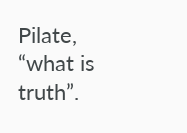Pilate, “what is truth”.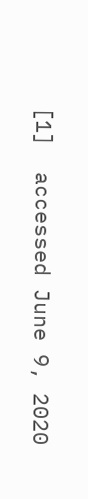[1]  accessed June 9, 2020